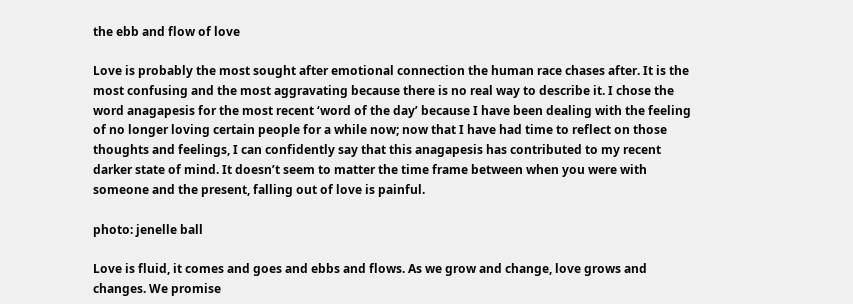the ebb and flow of love

Love is probably the most sought after emotional connection the human race chases after. It is the most confusing and the most aggravating because there is no real way to describe it. I chose the word anagapesis for the most recent ‘word of the day’ because I have been dealing with the feeling of no longer loving certain people for a while now; now that I have had time to reflect on those thoughts and feelings, I can confidently say that this anagapesis has contributed to my recent darker state of mind. It doesn’t seem to matter the time frame between when you were with someone and the present, falling out of love is painful.

photo: jenelle ball

Love is fluid, it comes and goes and ebbs and flows. As we grow and change, love grows and changes. We promise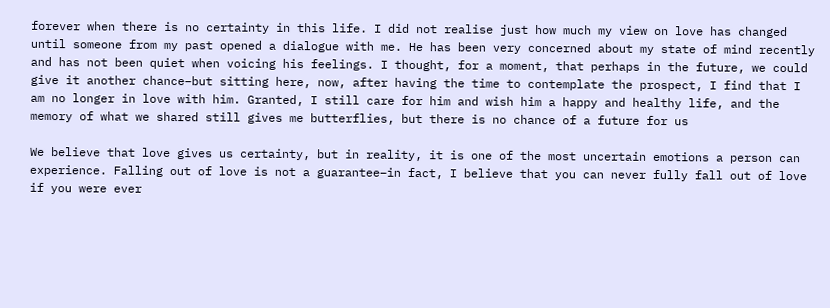forever when there is no certainty in this life. I did not realise just how much my view on love has changed until someone from my past opened a dialogue with me. He has been very concerned about my state of mind recently and has not been quiet when voicing his feelings. I thought, for a moment, that perhaps in the future, we could give it another chance–but sitting here, now, after having the time to contemplate the prospect, I find that I am no longer in love with him. Granted, I still care for him and wish him a happy and healthy life, and the memory of what we shared still gives me butterflies, but there is no chance of a future for us

We believe that love gives us certainty, but in reality, it is one of the most uncertain emotions a person can experience. Falling out of love is not a guarantee–in fact, I believe that you can never fully fall out of love if you were ever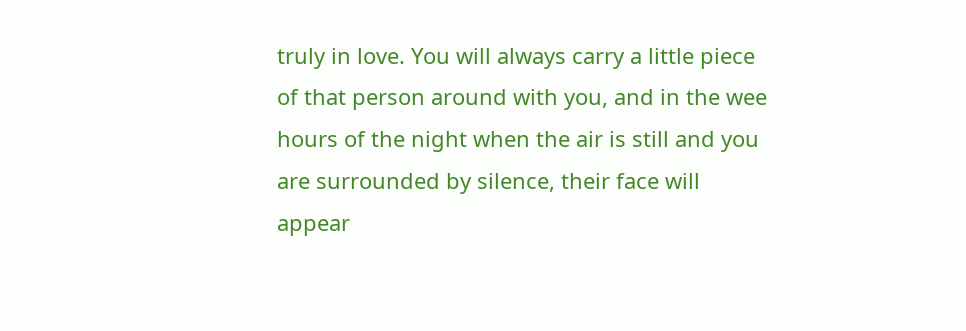truly in love. You will always carry a little piece of that person around with you, and in the wee hours of the night when the air is still and you are surrounded by silence, their face will appear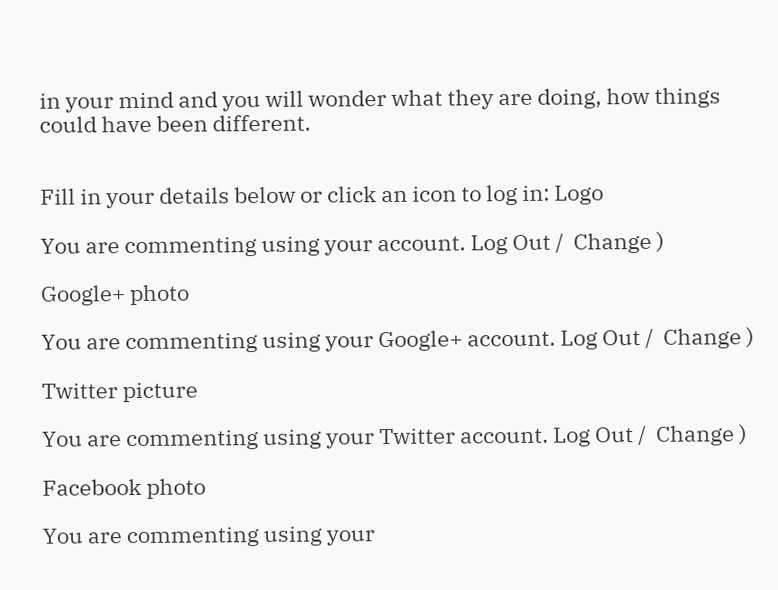in your mind and you will wonder what they are doing, how things could have been different.


Fill in your details below or click an icon to log in: Logo

You are commenting using your account. Log Out /  Change )

Google+ photo

You are commenting using your Google+ account. Log Out /  Change )

Twitter picture

You are commenting using your Twitter account. Log Out /  Change )

Facebook photo

You are commenting using your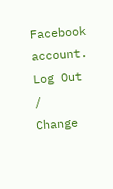Facebook account. Log Out /  Change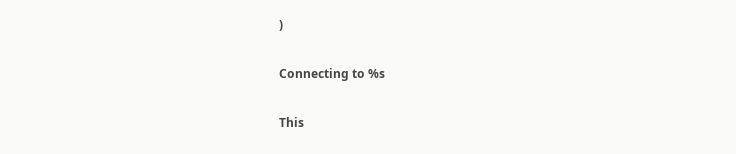)

Connecting to %s

This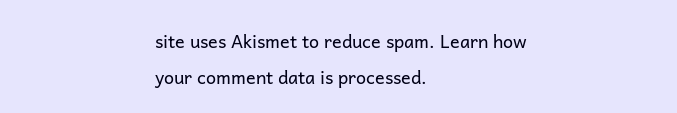site uses Akismet to reduce spam. Learn how your comment data is processed.